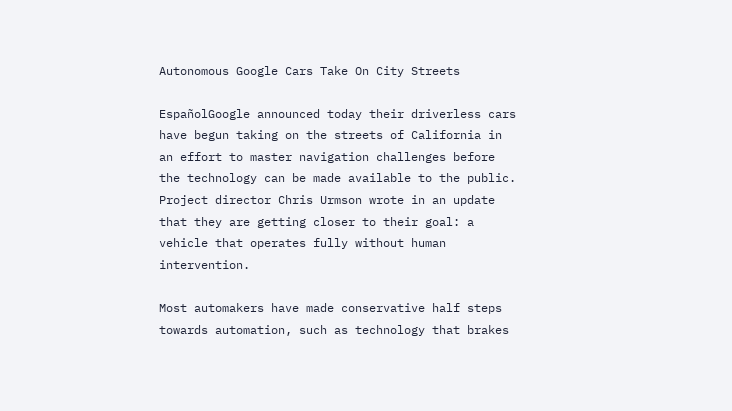Autonomous Google Cars Take On City Streets

EspañolGoogle announced today their driverless cars have begun taking on the streets of California in an effort to master navigation challenges before the technology can be made available to the public. Project director Chris Urmson wrote in an update that they are getting closer to their goal: a vehicle that operates fully without human intervention.

Most automakers have made conservative half steps towards automation, such as technology that brakes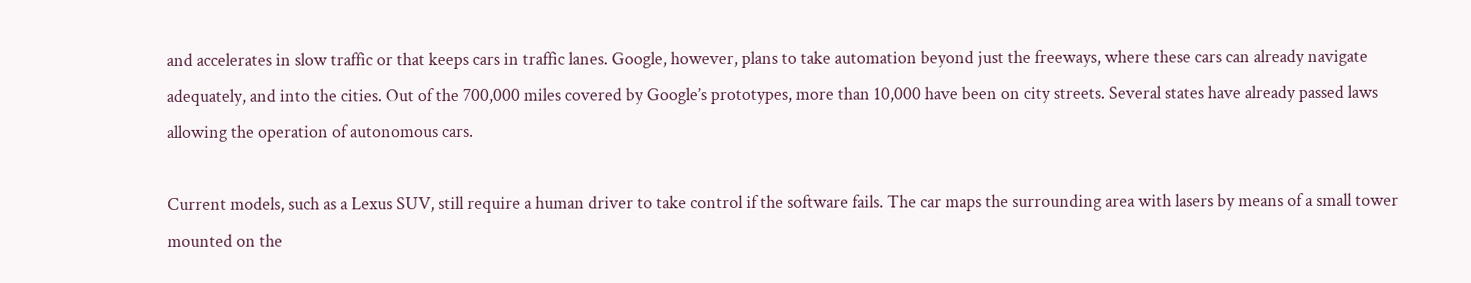and accelerates in slow traffic or that keeps cars in traffic lanes. Google, however, plans to take automation beyond just the freeways, where these cars can already navigate adequately, and into the cities. Out of the 700,000 miles covered by Google’s prototypes, more than 10,000 have been on city streets. Several states have already passed laws allowing the operation of autonomous cars.

Current models, such as a Lexus SUV, still require a human driver to take control if the software fails. The car maps the surrounding area with lasers by means of a small tower mounted on the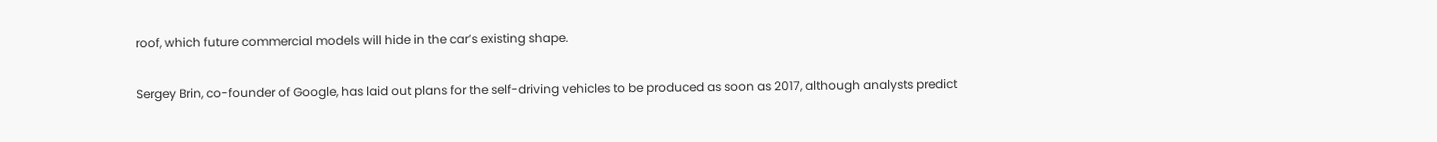roof, which future commercial models will hide in the car’s existing shape.

Sergey Brin, co-founder of Google, has laid out plans for the self-driving vehicles to be produced as soon as 2017, although analysts predict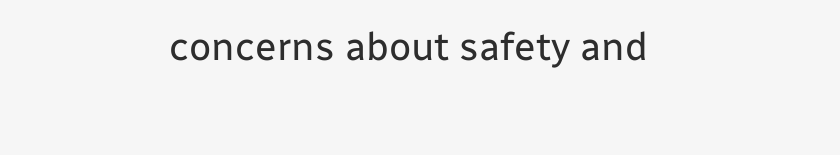concerns about safety and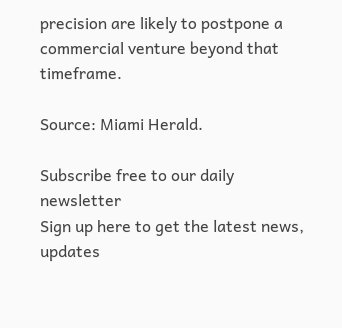precision are likely to postpone a commercial venture beyond that timeframe.

Source: Miami Herald.

Subscribe free to our daily newsletter
Sign up here to get the latest news, updates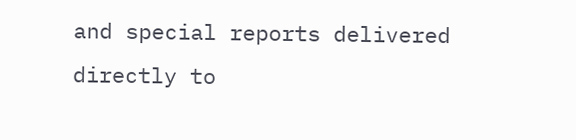and special reports delivered directly to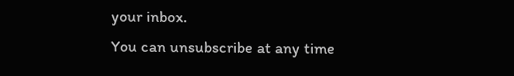your inbox.
You can unsubscribe at any time